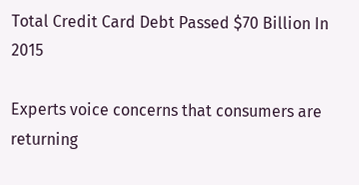Total Credit Card Debt Passed $70 Billion In 2015

Experts voice concerns that consumers are returning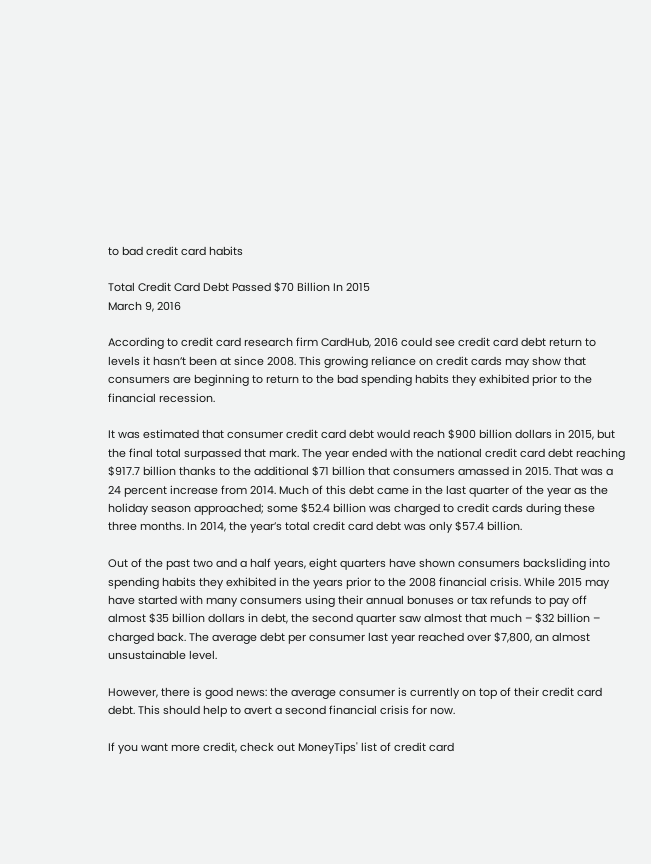to bad credit card habits

Total Credit Card Debt Passed $70 Billion In 2015
March 9, 2016

According to credit card research firm CardHub, 2016 could see credit card debt return to levels it hasn’t been at since 2008. This growing reliance on credit cards may show that consumers are beginning to return to the bad spending habits they exhibited prior to the financial recession.

It was estimated that consumer credit card debt would reach $900 billion dollars in 2015, but the final total surpassed that mark. The year ended with the national credit card debt reaching $917.7 billion thanks to the additional $71 billion that consumers amassed in 2015. That was a 24 percent increase from 2014. Much of this debt came in the last quarter of the year as the holiday season approached; some $52.4 billion was charged to credit cards during these three months. In 2014, the year’s total credit card debt was only $57.4 billion.

Out of the past two and a half years, eight quarters have shown consumers backsliding into spending habits they exhibited in the years prior to the 2008 financial crisis. While 2015 may have started with many consumers using their annual bonuses or tax refunds to pay off almost $35 billion dollars in debt, the second quarter saw almost that much – $32 billion – charged back. The average debt per consumer last year reached over $7,800, an almost unsustainable level.

However, there is good news: the average consumer is currently on top of their credit card debt. This should help to avert a second financial crisis for now.

If you want more credit, check out MoneyTips' list of credit card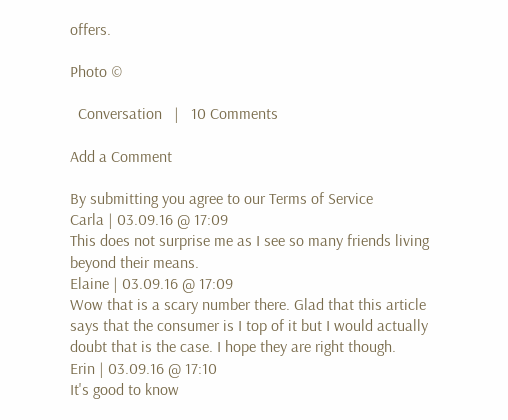offers.

Photo ©

  Conversation   |   10 Comments

Add a Comment

By submitting you agree to our Terms of Service
Carla | 03.09.16 @ 17:09
This does not surprise me as I see so many friends living beyond their means.
Elaine | 03.09.16 @ 17:09
Wow that is a scary number there. Glad that this article says that the consumer is I top of it but I would actually doubt that is the case. I hope they are right though.
Erin | 03.09.16 @ 17:10
It's good to know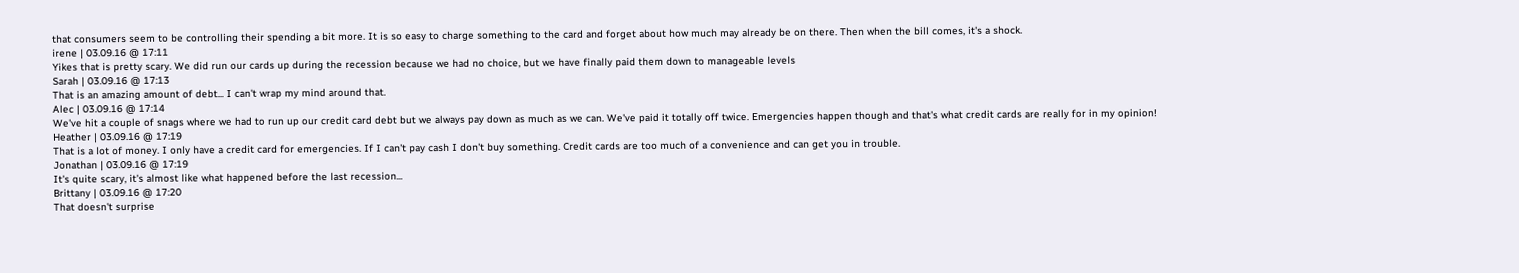that consumers seem to be controlling their spending a bit more. It is so easy to charge something to the card and forget about how much may already be on there. Then when the bill comes, it's a shock.
irene | 03.09.16 @ 17:11
Yikes that is pretty scary. We did run our cards up during the recession because we had no choice, but we have finally paid them down to manageable levels
Sarah | 03.09.16 @ 17:13
That is an amazing amount of debt... I can't wrap my mind around that.
Alec | 03.09.16 @ 17:14
We've hit a couple of snags where we had to run up our credit card debt but we always pay down as much as we can. We've paid it totally off twice. Emergencies happen though and that's what credit cards are really for in my opinion!
Heather | 03.09.16 @ 17:19
That is a lot of money. I only have a credit card for emergencies. If I can't pay cash I don't buy something. Credit cards are too much of a convenience and can get you in trouble.
Jonathan | 03.09.16 @ 17:19
It's quite scary, it's almost like what happened before the last recession...
Brittany | 03.09.16 @ 17:20
That doesn't surprise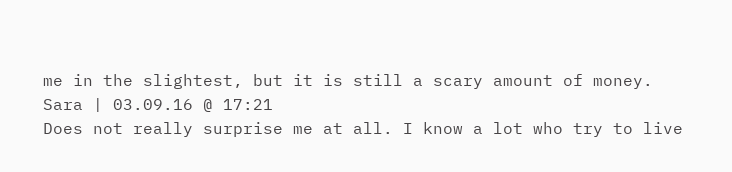me in the slightest, but it is still a scary amount of money.
Sara | 03.09.16 @ 17:21
Does not really surprise me at all. I know a lot who try to live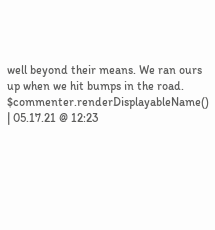well beyond their means. We ran ours up when we hit bumps in the road.
$commenter.renderDisplayableName() | 05.17.21 @ 12:23